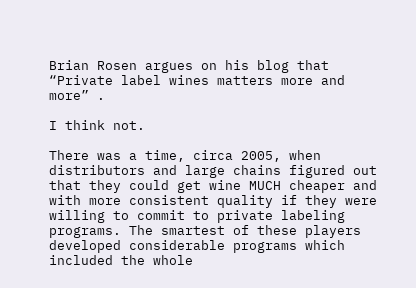Brian Rosen argues on his blog that “Private label wines matters more and more” .

I think not.

There was a time, circa 2005, when distributors and large chains figured out that they could get wine MUCH cheaper and with more consistent quality if they were willing to commit to private labeling programs. The smartest of these players developed considerable programs which included the whole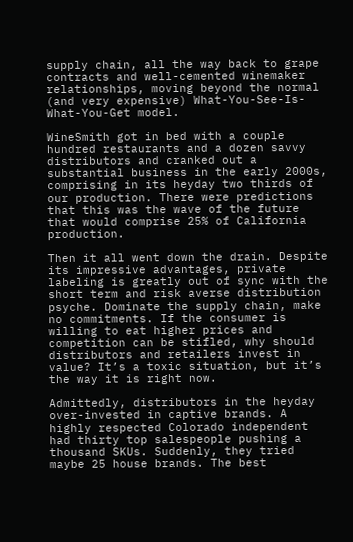supply chain, all the way back to grape contracts and well-cemented winemaker relationships, moving beyond the normal (and very expensive) What-You-See-Is-What-You-Get model.

WineSmith got in bed with a couple hundred restaurants and a dozen savvy distributors and cranked out a substantial business in the early 2000s, comprising in its heyday two thirds of our production. There were predictions that this was the wave of the future that would comprise 25% of California production.

Then it all went down the drain. Despite its impressive advantages, private labeling is greatly out of sync with the short term and risk averse distribution psyche. Dominate the supply chain, make no commitments. If the consumer is willing to eat higher prices and competition can be stifled, why should distributors and retailers invest in value? It’s a toxic situation, but it’s the way it is right now.

Admittedly, distributors in the heyday over-invested in captive brands. A highly respected Colorado independent had thirty top salespeople pushing a thousand SKUs. Suddenly, they tried maybe 25 house brands. The best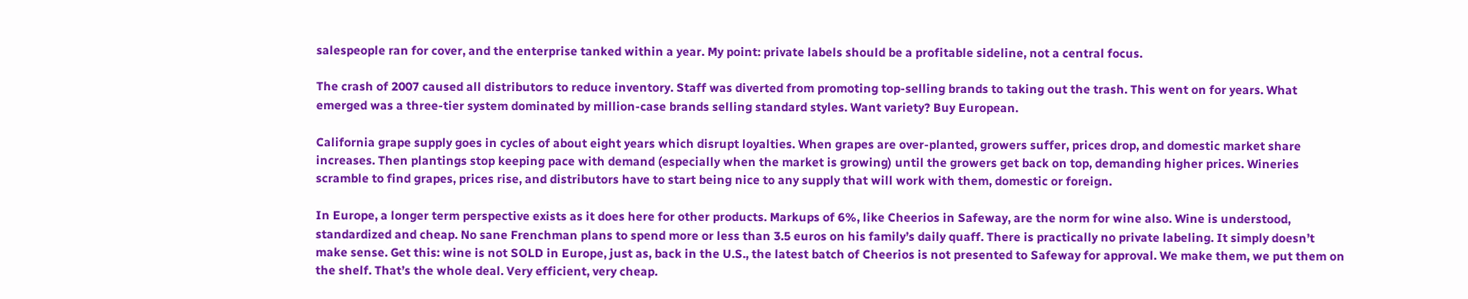salespeople ran for cover, and the enterprise tanked within a year. My point: private labels should be a profitable sideline, not a central focus.

The crash of 2007 caused all distributors to reduce inventory. Staff was diverted from promoting top-selling brands to taking out the trash. This went on for years. What emerged was a three-tier system dominated by million-case brands selling standard styles. Want variety? Buy European.

California grape supply goes in cycles of about eight years which disrupt loyalties. When grapes are over-planted, growers suffer, prices drop, and domestic market share increases. Then plantings stop keeping pace with demand (especially when the market is growing) until the growers get back on top, demanding higher prices. Wineries scramble to find grapes, prices rise, and distributors have to start being nice to any supply that will work with them, domestic or foreign.

In Europe, a longer term perspective exists as it does here for other products. Markups of 6%, like Cheerios in Safeway, are the norm for wine also. Wine is understood, standardized and cheap. No sane Frenchman plans to spend more or less than 3.5 euros on his family’s daily quaff. There is practically no private labeling. It simply doesn’t make sense. Get this: wine is not SOLD in Europe, just as, back in the U.S., the latest batch of Cheerios is not presented to Safeway for approval. We make them, we put them on the shelf. That’s the whole deal. Very efficient, very cheap.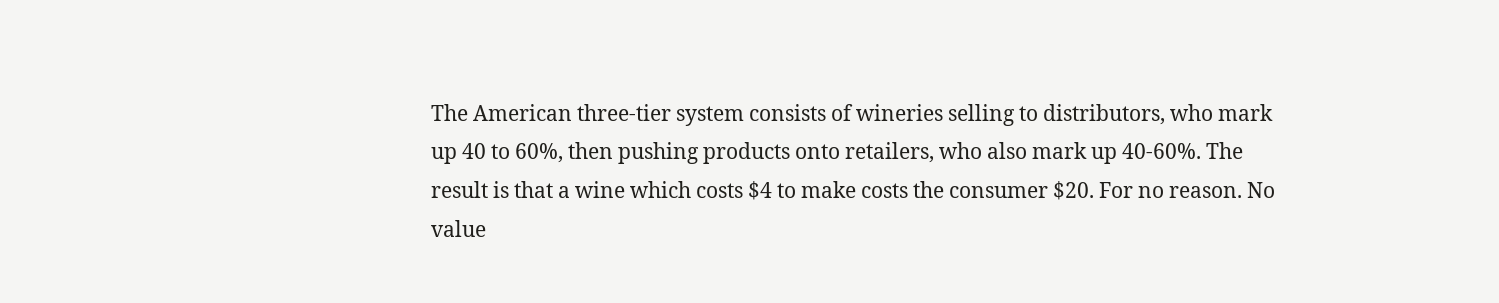The American three-tier system consists of wineries selling to distributors, who mark up 40 to 60%, then pushing products onto retailers, who also mark up 40-60%. The result is that a wine which costs $4 to make costs the consumer $20. For no reason. No value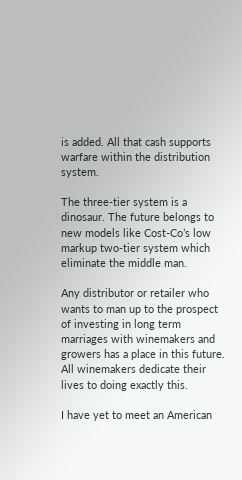is added. All that cash supports warfare within the distribution system.

The three-tier system is a dinosaur. The future belongs to new models like Cost-Co’s low markup two-tier system which eliminate the middle man.

Any distributor or retailer who wants to man up to the prospect of investing in long term marriages with winemakers and growers has a place in this future. All winemakers dedicate their lives to doing exactly this.

I have yet to meet an American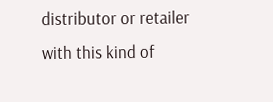distributor or retailer with this kind of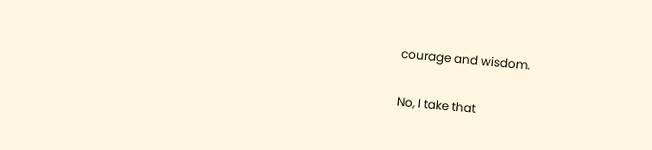courage and wisdom.

No, I take that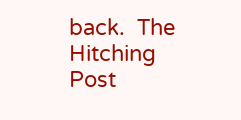back.  The Hitching Post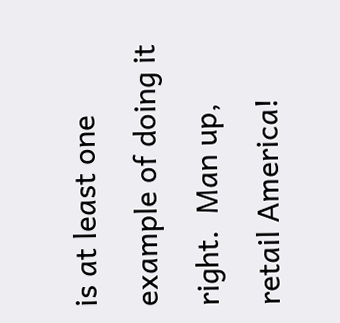is at least one example of doing it right.  Man up, retail America!